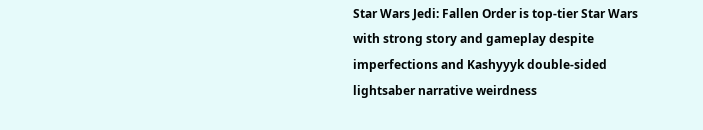Star Wars Jedi: Fallen Order is top-tier Star Wars with strong story and gameplay despite imperfections and Kashyyyk double-sided lightsaber narrative weirdness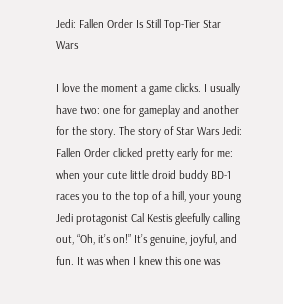Jedi: Fallen Order Is Still Top-Tier Star Wars

I love the moment a game clicks. I usually have two: one for gameplay and another for the story. The story of Star Wars Jedi: Fallen Order clicked pretty early for me: when your cute little droid buddy BD-1 races you to the top of a hill, your young Jedi protagonist Cal Kestis gleefully calling out, “Oh, it’s on!” It’s genuine, joyful, and fun. It was when I knew this one was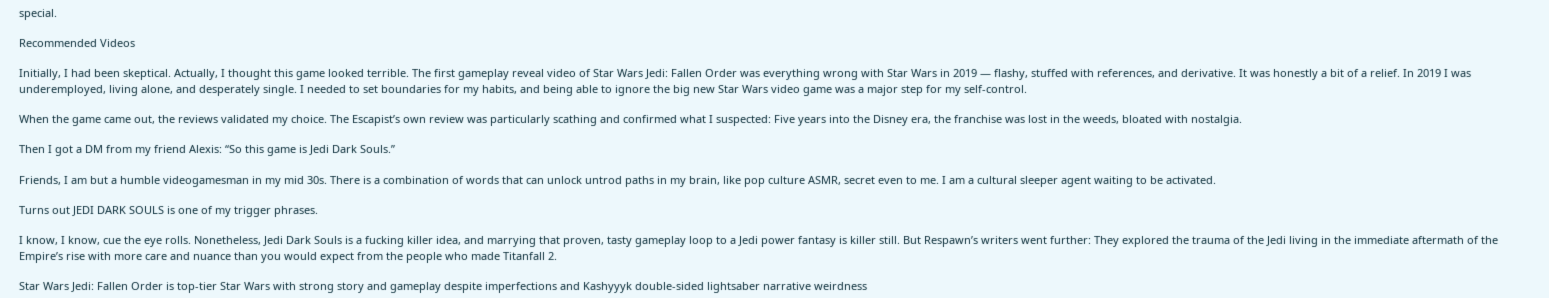special.

Recommended Videos

Initially, I had been skeptical. Actually, I thought this game looked terrible. The first gameplay reveal video of Star Wars Jedi: Fallen Order was everything wrong with Star Wars in 2019 — flashy, stuffed with references, and derivative. It was honestly a bit of a relief. In 2019 I was underemployed, living alone, and desperately single. I needed to set boundaries for my habits, and being able to ignore the big new Star Wars video game was a major step for my self-control.

When the game came out, the reviews validated my choice. The Escapist’s own review was particularly scathing and confirmed what I suspected: Five years into the Disney era, the franchise was lost in the weeds, bloated with nostalgia.

Then I got a DM from my friend Alexis: “So this game is Jedi Dark Souls.”

Friends, I am but a humble videogamesman in my mid 30s. There is a combination of words that can unlock untrod paths in my brain, like pop culture ASMR, secret even to me. I am a cultural sleeper agent waiting to be activated.

Turns out JEDI DARK SOULS is one of my trigger phrases.

I know, I know, cue the eye rolls. Nonetheless, Jedi Dark Souls is a fucking killer idea, and marrying that proven, tasty gameplay loop to a Jedi power fantasy is killer still. But Respawn’s writers went further: They explored the trauma of the Jedi living in the immediate aftermath of the Empire’s rise with more care and nuance than you would expect from the people who made Titanfall 2.

Star Wars Jedi: Fallen Order is top-tier Star Wars with strong story and gameplay despite imperfections and Kashyyyk double-sided lightsaber narrative weirdness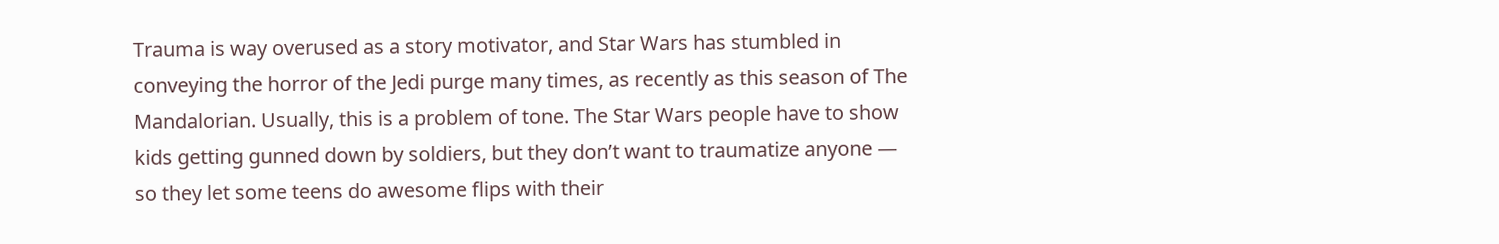Trauma is way overused as a story motivator, and Star Wars has stumbled in conveying the horror of the Jedi purge many times, as recently as this season of The Mandalorian. Usually, this is a problem of tone. The Star Wars people have to show kids getting gunned down by soldiers, but they don’t want to traumatize anyone — so they let some teens do awesome flips with their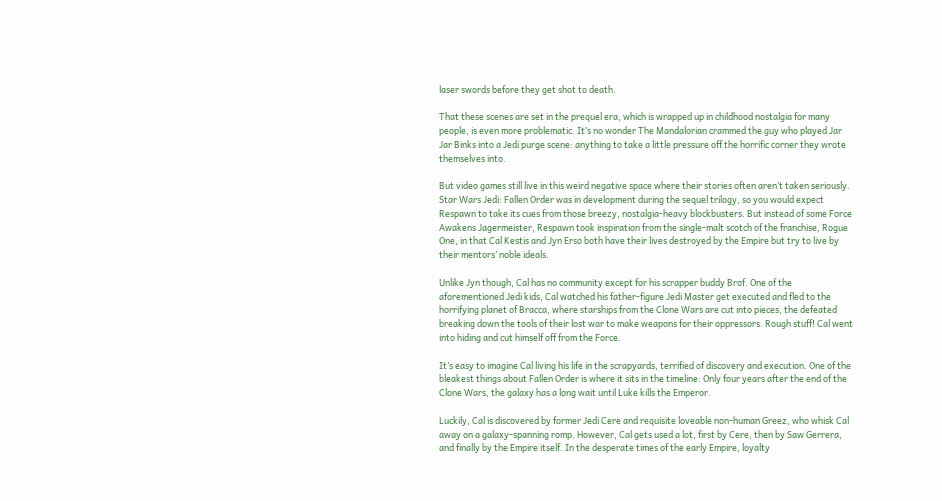laser swords before they get shot to death.

That these scenes are set in the prequel era, which is wrapped up in childhood nostalgia for many people, is even more problematic. It’s no wonder The Mandalorian crammed the guy who played Jar Jar Binks into a Jedi purge scene: anything to take a little pressure off the horrific corner they wrote themselves into.

But video games still live in this weird negative space where their stories often aren’t taken seriously. Star Wars Jedi: Fallen Order was in development during the sequel trilogy, so you would expect Respawn to take its cues from those breezy, nostalgia-heavy blockbusters. But instead of some Force Awakens Jagermeister, Respawn took inspiration from the single-malt scotch of the franchise, Rogue One, in that Cal Kestis and Jyn Erso both have their lives destroyed by the Empire but try to live by their mentors’ noble ideals.

Unlike Jyn though, Cal has no community except for his scrapper buddy Brof. One of the aforementioned Jedi kids, Cal watched his father-figure Jedi Master get executed and fled to the horrifying planet of Bracca, where starships from the Clone Wars are cut into pieces, the defeated breaking down the tools of their lost war to make weapons for their oppressors. Rough stuff! Cal went into hiding and cut himself off from the Force.

It’s easy to imagine Cal living his life in the scrapyards, terrified of discovery and execution. One of the bleakest things about Fallen Order is where it sits in the timeline: Only four years after the end of the Clone Wars, the galaxy has a long wait until Luke kills the Emperor.

Luckily, Cal is discovered by former Jedi Cere and requisite loveable non-human Greez, who whisk Cal away on a galaxy-spanning romp. However, Cal gets used a lot, first by Cere, then by Saw Gerrera, and finally by the Empire itself. In the desperate times of the early Empire, loyalty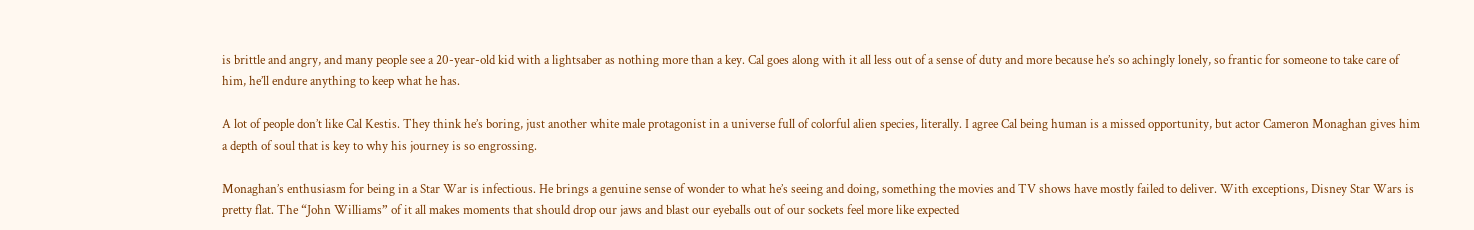is brittle and angry, and many people see a 20-year-old kid with a lightsaber as nothing more than a key. Cal goes along with it all less out of a sense of duty and more because he’s so achingly lonely, so frantic for someone to take care of him, he’ll endure anything to keep what he has.

A lot of people don’t like Cal Kestis. They think he’s boring, just another white male protagonist in a universe full of colorful alien species, literally. I agree Cal being human is a missed opportunity, but actor Cameron Monaghan gives him a depth of soul that is key to why his journey is so engrossing.

Monaghan’s enthusiasm for being in a Star War is infectious. He brings a genuine sense of wonder to what he’s seeing and doing, something the movies and TV shows have mostly failed to deliver. With exceptions, Disney Star Wars is pretty flat. The “John Williams” of it all makes moments that should drop our jaws and blast our eyeballs out of our sockets feel more like expected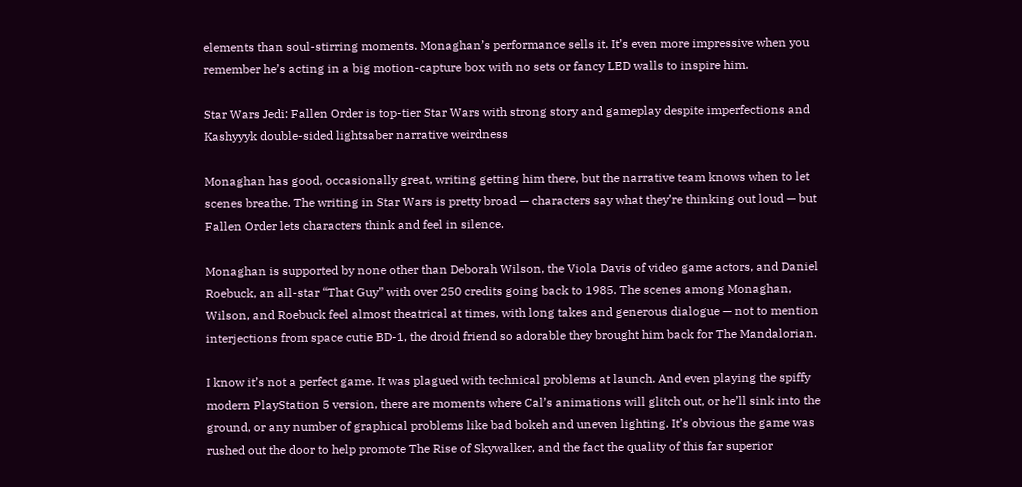elements than soul-stirring moments. Monaghan’s performance sells it. It’s even more impressive when you remember he’s acting in a big motion-capture box with no sets or fancy LED walls to inspire him.

Star Wars Jedi: Fallen Order is top-tier Star Wars with strong story and gameplay despite imperfections and Kashyyyk double-sided lightsaber narrative weirdness

Monaghan has good, occasionally great, writing getting him there, but the narrative team knows when to let scenes breathe. The writing in Star Wars is pretty broad — characters say what they’re thinking out loud — but Fallen Order lets characters think and feel in silence.

Monaghan is supported by none other than Deborah Wilson, the Viola Davis of video game actors, and Daniel Roebuck, an all-star “That Guy” with over 250 credits going back to 1985. The scenes among Monaghan, Wilson, and Roebuck feel almost theatrical at times, with long takes and generous dialogue — not to mention interjections from space cutie BD-1, the droid friend so adorable they brought him back for The Mandalorian.

I know it’s not a perfect game. It was plagued with technical problems at launch. And even playing the spiffy modern PlayStation 5 version, there are moments where Cal’s animations will glitch out, or he’ll sink into the ground, or any number of graphical problems like bad bokeh and uneven lighting. It’s obvious the game was rushed out the door to help promote The Rise of Skywalker, and the fact the quality of this far superior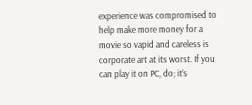experience was compromised to help make more money for a movie so vapid and careless is corporate art at its worst. If you can play it on PC, do; it’s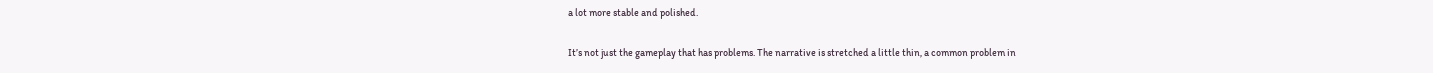a lot more stable and polished.

It’s not just the gameplay that has problems. The narrative is stretched a little thin, a common problem in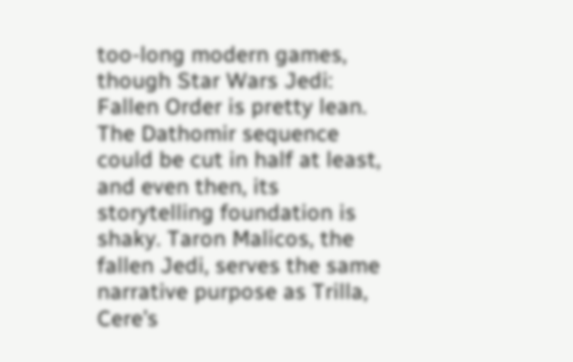too-long modern games, though Star Wars Jedi: Fallen Order is pretty lean. The Dathomir sequence could be cut in half at least, and even then, its storytelling foundation is shaky. Taron Malicos, the fallen Jedi, serves the same narrative purpose as Trilla, Cere’s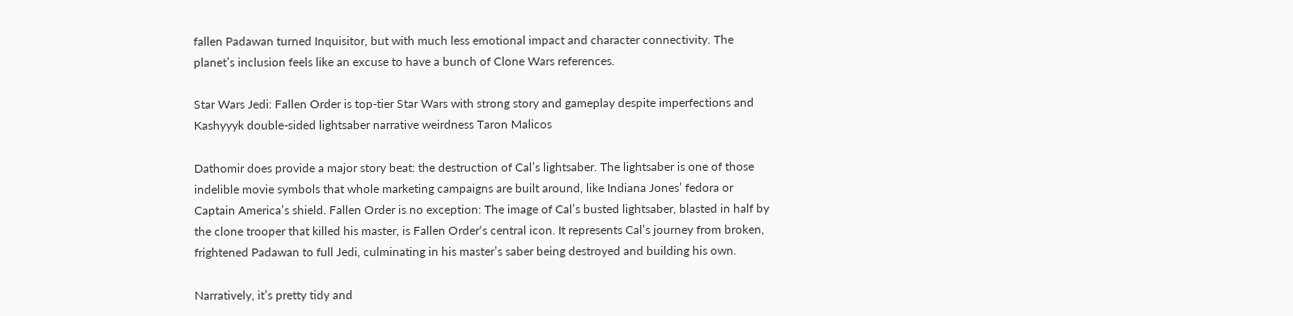fallen Padawan turned Inquisitor, but with much less emotional impact and character connectivity. The planet’s inclusion feels like an excuse to have a bunch of Clone Wars references.

Star Wars Jedi: Fallen Order is top-tier Star Wars with strong story and gameplay despite imperfections and Kashyyyk double-sided lightsaber narrative weirdness Taron Malicos

Dathomir does provide a major story beat: the destruction of Cal’s lightsaber. The lightsaber is one of those indelible movie symbols that whole marketing campaigns are built around, like Indiana Jones’ fedora or Captain America’s shield. Fallen Order is no exception: The image of Cal’s busted lightsaber, blasted in half by the clone trooper that killed his master, is Fallen Order‘s central icon. It represents Cal’s journey from broken, frightened Padawan to full Jedi, culminating in his master’s saber being destroyed and building his own.

Narratively, it’s pretty tidy and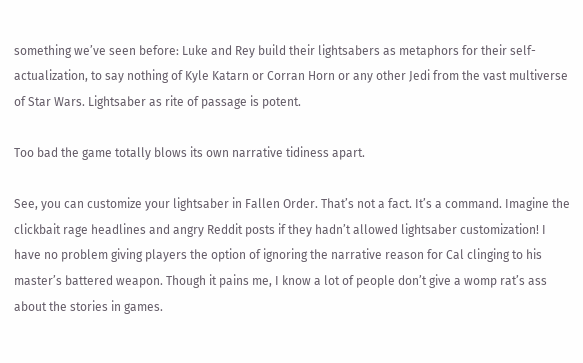something we’ve seen before: Luke and Rey build their lightsabers as metaphors for their self-actualization, to say nothing of Kyle Katarn or Corran Horn or any other Jedi from the vast multiverse of Star Wars. Lightsaber as rite of passage is potent.

Too bad the game totally blows its own narrative tidiness apart.

See, you can customize your lightsaber in Fallen Order. That’s not a fact. It’s a command. Imagine the clickbait rage headlines and angry Reddit posts if they hadn’t allowed lightsaber customization! I have no problem giving players the option of ignoring the narrative reason for Cal clinging to his master’s battered weapon. Though it pains me, I know a lot of people don’t give a womp rat’s ass about the stories in games.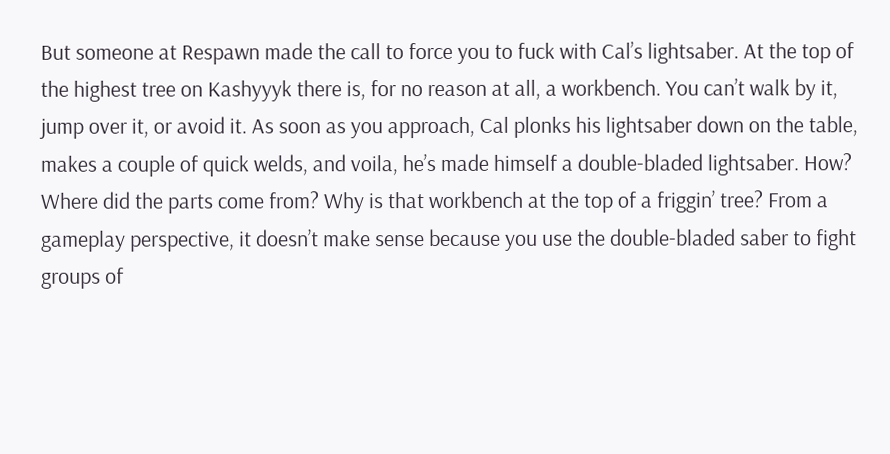But someone at Respawn made the call to force you to fuck with Cal’s lightsaber. At the top of the highest tree on Kashyyyk there is, for no reason at all, a workbench. You can’t walk by it, jump over it, or avoid it. As soon as you approach, Cal plonks his lightsaber down on the table, makes a couple of quick welds, and voila, he’s made himself a double-bladed lightsaber. How? Where did the parts come from? Why is that workbench at the top of a friggin’ tree? From a gameplay perspective, it doesn’t make sense because you use the double-bladed saber to fight groups of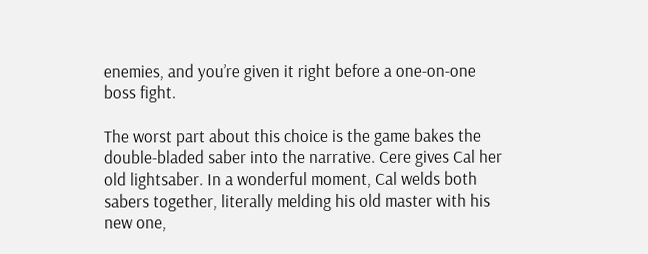enemies, and you’re given it right before a one-on-one boss fight.

The worst part about this choice is the game bakes the double-bladed saber into the narrative. Cere gives Cal her old lightsaber. In a wonderful moment, Cal welds both sabers together, literally melding his old master with his new one,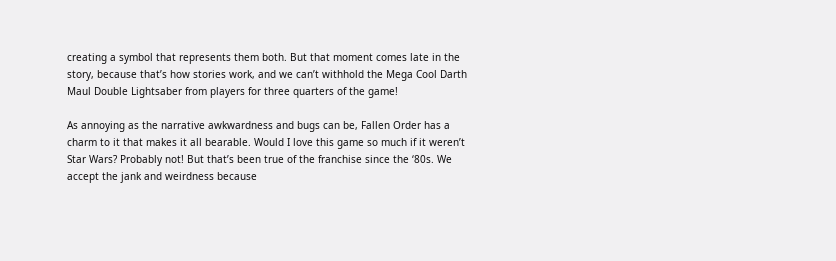creating a symbol that represents them both. But that moment comes late in the story, because that’s how stories work, and we can’t withhold the Mega Cool Darth Maul Double Lightsaber from players for three quarters of the game!

As annoying as the narrative awkwardness and bugs can be, Fallen Order has a charm to it that makes it all bearable. Would I love this game so much if it weren’t Star Wars? Probably not! But that’s been true of the franchise since the ‘80s. We accept the jank and weirdness because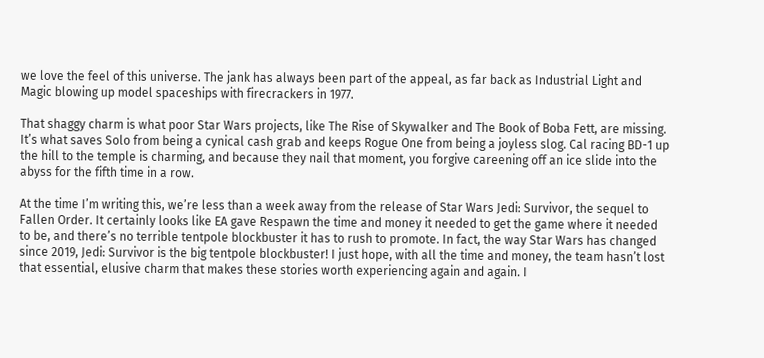we love the feel of this universe. The jank has always been part of the appeal, as far back as Industrial Light and Magic blowing up model spaceships with firecrackers in 1977.

That shaggy charm is what poor Star Wars projects, like The Rise of Skywalker and The Book of Boba Fett, are missing. It’s what saves Solo from being a cynical cash grab and keeps Rogue One from being a joyless slog. Cal racing BD-1 up the hill to the temple is charming, and because they nail that moment, you forgive careening off an ice slide into the abyss for the fifth time in a row.

At the time I’m writing this, we’re less than a week away from the release of Star Wars Jedi: Survivor, the sequel to Fallen Order. It certainly looks like EA gave Respawn the time and money it needed to get the game where it needed to be, and there’s no terrible tentpole blockbuster it has to rush to promote. In fact, the way Star Wars has changed since 2019, Jedi: Survivor is the big tentpole blockbuster! I just hope, with all the time and money, the team hasn’t lost that essential, elusive charm that makes these stories worth experiencing again and again. I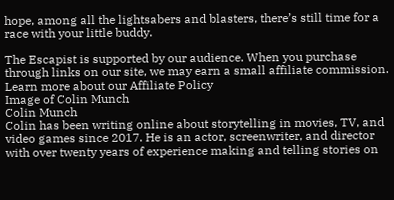hope, among all the lightsabers and blasters, there’s still time for a race with your little buddy.

The Escapist is supported by our audience. When you purchase through links on our site, we may earn a small affiliate commission. Learn more about our Affiliate Policy
Image of Colin Munch
Colin Munch
Colin has been writing online about storytelling in movies, TV, and video games since 2017. He is an actor, screenwriter, and director with over twenty years of experience making and telling stories on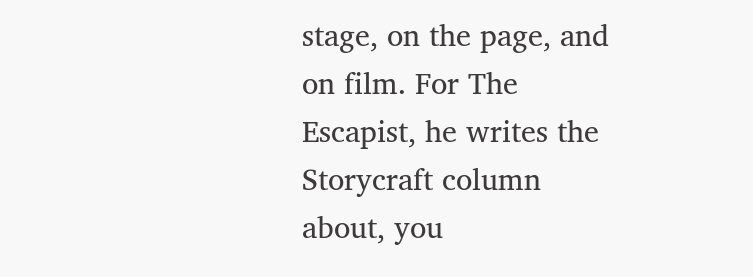stage, on the page, and on film. For The Escapist, he writes the Storycraft column about, you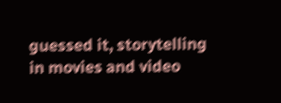guessed it, storytelling in movies and video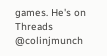games. He's on Threads @colinjmunch